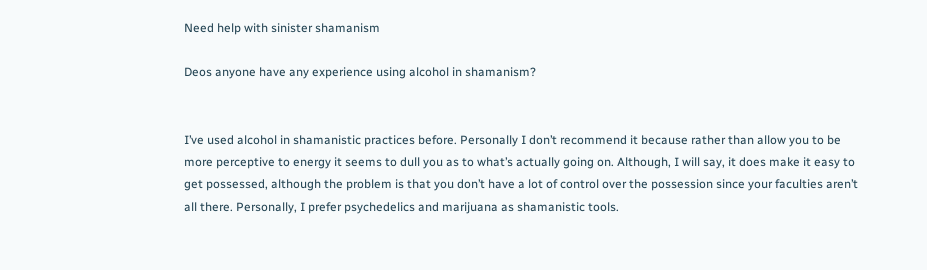Need help with sinister shamanism

Deos anyone have any experience using alcohol in shamanism?


I’ve used alcohol in shamanistic practices before. Personally I don’t recommend it because rather than allow you to be more perceptive to energy it seems to dull you as to what’s actually going on. Although, I will say, it does make it easy to get possessed, although the problem is that you don’t have a lot of control over the possession since your faculties aren’t all there. Personally, I prefer psychedelics and marijuana as shamanistic tools.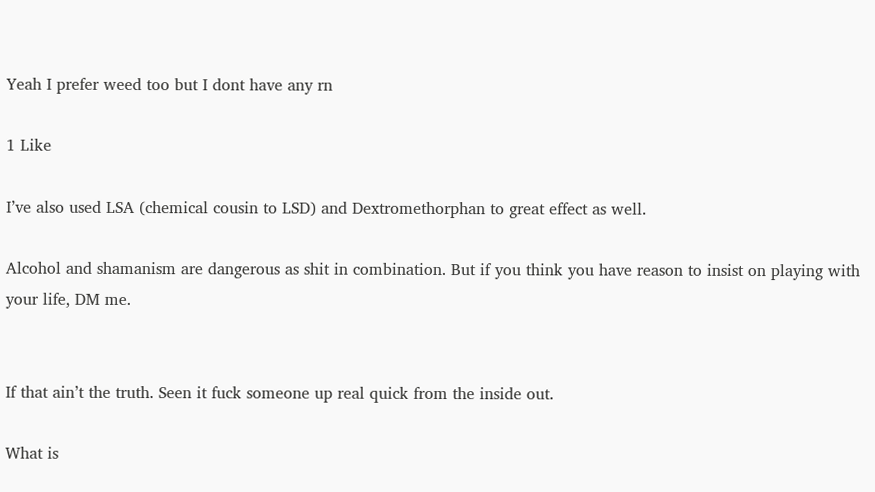Yeah I prefer weed too but I dont have any rn

1 Like

I’ve also used LSA (chemical cousin to LSD) and Dextromethorphan to great effect as well.

Alcohol and shamanism are dangerous as shit in combination. But if you think you have reason to insist on playing with your life, DM me.


If that ain’t the truth. Seen it fuck someone up real quick from the inside out.

What is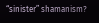“sinister” shamanism?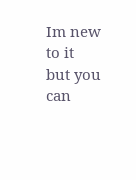Im new to it but you can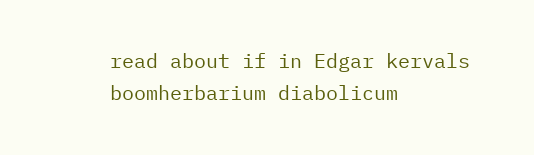read about if in Edgar kervals boomherbarium diabolicum